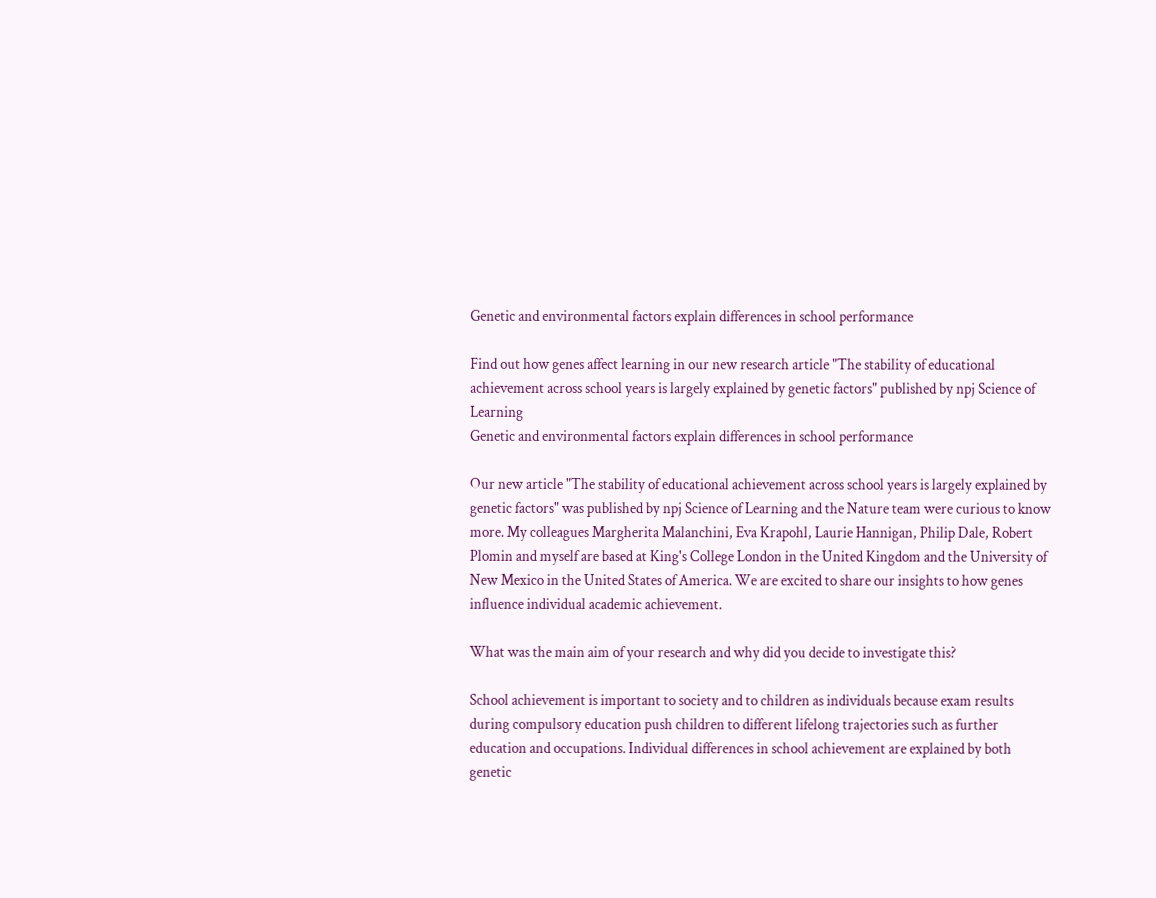Genetic and environmental factors explain differences in school performance

Find out how genes affect learning in our new research article "The stability of educational achievement across school years is largely explained by genetic factors" published by npj Science of Learning
Genetic and environmental factors explain differences in school performance

Our new article "The stability of educational achievement across school years is largely explained by genetic factors" was published by npj Science of Learning and the Nature team were curious to know more. My colleagues Margherita Malanchini, Eva Krapohl, Laurie Hannigan, Philip Dale, Robert Plomin and myself are based at King's College London in the United Kingdom and the University of New Mexico in the United States of America. We are excited to share our insights to how genes influence individual academic achievement.

What was the main aim of your research and why did you decide to investigate this?

School achievement is important to society and to children as individuals because exam results during compulsory education push children to different lifelong trajectories such as further education and occupations. Individual differences in school achievement are explained by both genetic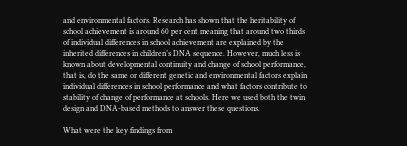and environmental factors. Research has shown that the heritability of school achievement is around 60 per cent meaning that around two thirds of individual differences in school achievement are explained by the inherited differences in children’s DNA sequence. However, much less is known about developmental continuity and change of school performance, that is, do the same or different genetic and environmental factors explain individual differences in school performance and what factors contribute to stability of change of performance at schools. Here we used both the twin design and DNA-based methods to answer these questions.

What were the key findings from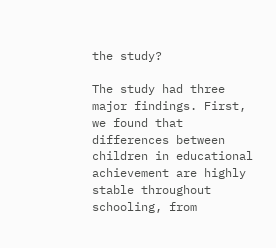the study?

The study had three major findings. First, we found that differences between children in educational achievement are highly stable throughout schooling, from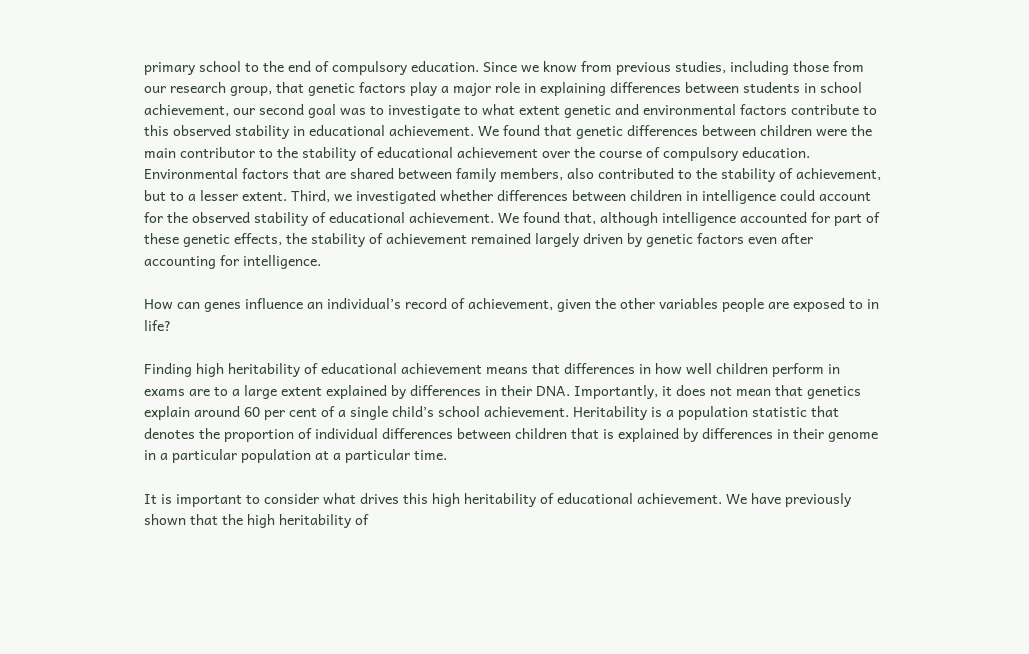primary school to the end of compulsory education. Since we know from previous studies, including those from our research group, that genetic factors play a major role in explaining differences between students in school achievement, our second goal was to investigate to what extent genetic and environmental factors contribute to this observed stability in educational achievement. We found that genetic differences between children were the main contributor to the stability of educational achievement over the course of compulsory education. Environmental factors that are shared between family members, also contributed to the stability of achievement, but to a lesser extent. Third, we investigated whether differences between children in intelligence could account for the observed stability of educational achievement. We found that, although intelligence accounted for part of these genetic effects, the stability of achievement remained largely driven by genetic factors even after accounting for intelligence.

How can genes influence an individual’s record of achievement, given the other variables people are exposed to in life?

Finding high heritability of educational achievement means that differences in how well children perform in exams are to a large extent explained by differences in their DNA. Importantly, it does not mean that genetics explain around 60 per cent of a single child’s school achievement. Heritability is a population statistic that denotes the proportion of individual differences between children that is explained by differences in their genome in a particular population at a particular time.

It is important to consider what drives this high heritability of educational achievement. We have previously shown that the high heritability of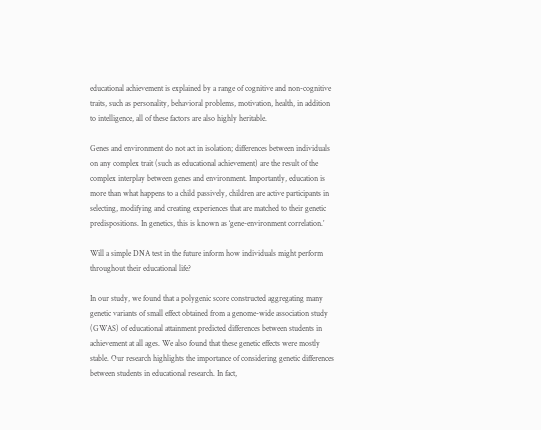educational achievement is explained by a range of cognitive and non-cognitive traits, such as personality, behavioral problems, motivation, health, in addition to intelligence, all of these factors are also highly heritable.

Genes and environment do not act in isolation; differences between individuals on any complex trait (such as educational achievement) are the result of the complex interplay between genes and environment. Importantly, education is more than what happens to a child passively, children are active participants in selecting, modifying and creating experiences that are matched to their genetic predispositions. In genetics, this is known as ‘gene-environment correlation.’

Will a simple DNA test in the future inform how individuals might perform throughout their educational life?

In our study, we found that a polygenic score constructed aggregating many genetic variants of small effect obtained from a genome-wide association study (GWAS) of educational attainment predicted differences between students in achievement at all ages. We also found that these genetic effects were mostly stable. Our research highlights the importance of considering genetic differences between students in educational research. In fact,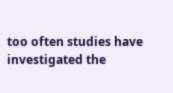too often studies have investigated the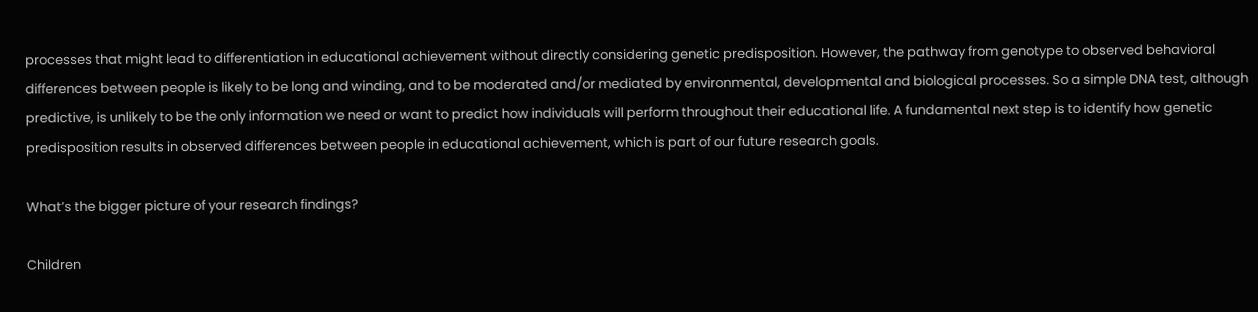processes that might lead to differentiation in educational achievement without directly considering genetic predisposition. However, the pathway from genotype to observed behavioral differences between people is likely to be long and winding, and to be moderated and/or mediated by environmental, developmental and biological processes. So a simple DNA test, although predictive, is unlikely to be the only information we need or want to predict how individuals will perform throughout their educational life. A fundamental next step is to identify how genetic predisposition results in observed differences between people in educational achievement, which is part of our future research goals.

What’s the bigger picture of your research findings?

Children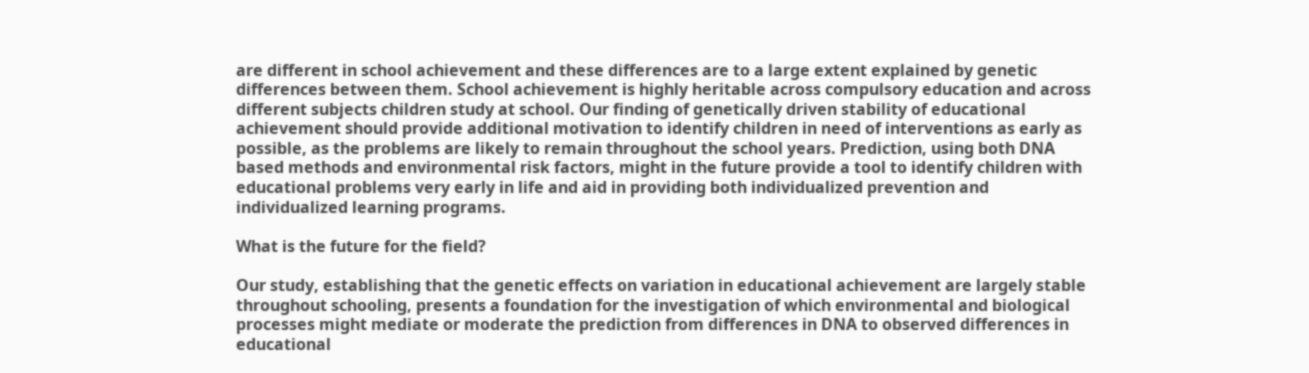are different in school achievement and these differences are to a large extent explained by genetic differences between them. School achievement is highly heritable across compulsory education and across different subjects children study at school. Our finding of genetically driven stability of educational achievement should provide additional motivation to identify children in need of interventions as early as possible, as the problems are likely to remain throughout the school years. Prediction, using both DNA based methods and environmental risk factors, might in the future provide a tool to identify children with educational problems very early in life and aid in providing both individualized prevention and individualized learning programs.

What is the future for the field?

Our study, establishing that the genetic effects on variation in educational achievement are largely stable throughout schooling, presents a foundation for the investigation of which environmental and biological processes might mediate or moderate the prediction from differences in DNA to observed differences in educational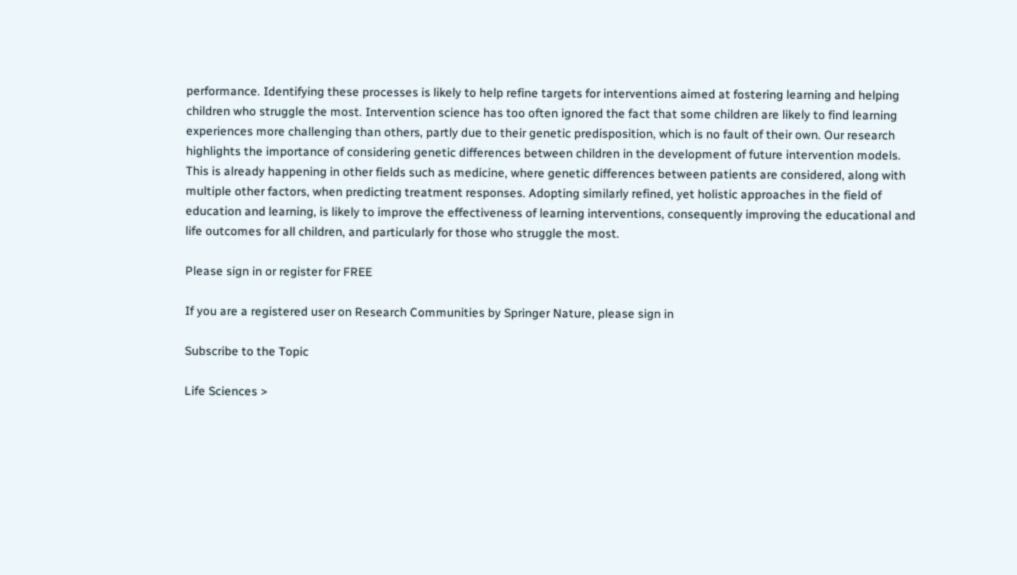performance. Identifying these processes is likely to help refine targets for interventions aimed at fostering learning and helping children who struggle the most. Intervention science has too often ignored the fact that some children are likely to find learning experiences more challenging than others, partly due to their genetic predisposition, which is no fault of their own. Our research highlights the importance of considering genetic differences between children in the development of future intervention models. This is already happening in other fields such as medicine, where genetic differences between patients are considered, along with multiple other factors, when predicting treatment responses. Adopting similarly refined, yet holistic approaches in the field of education and learning, is likely to improve the effectiveness of learning interventions, consequently improving the educational and life outcomes for all children, and particularly for those who struggle the most.

Please sign in or register for FREE

If you are a registered user on Research Communities by Springer Nature, please sign in

Subscribe to the Topic

Life Sciences >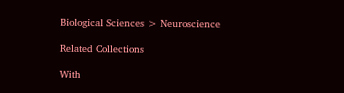Biological Sciences > Neuroscience

Related Collections

With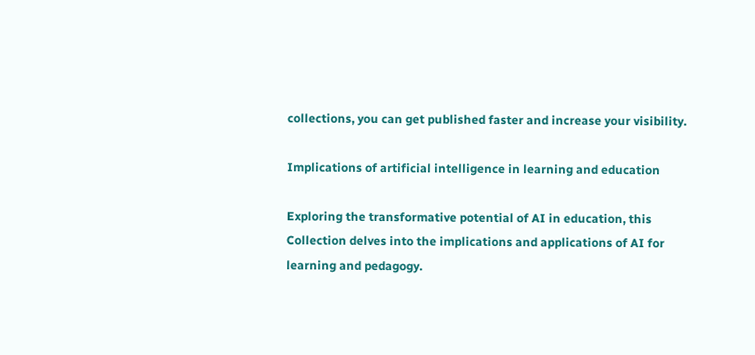collections, you can get published faster and increase your visibility.

Implications of artificial intelligence in learning and education

Exploring the transformative potential of AI in education, this Collection delves into the implications and applications of AI for learning and pedagogy.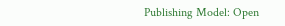Publishing Model: Open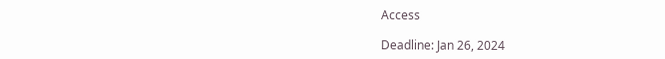Access

Deadline: Jan 26, 2024